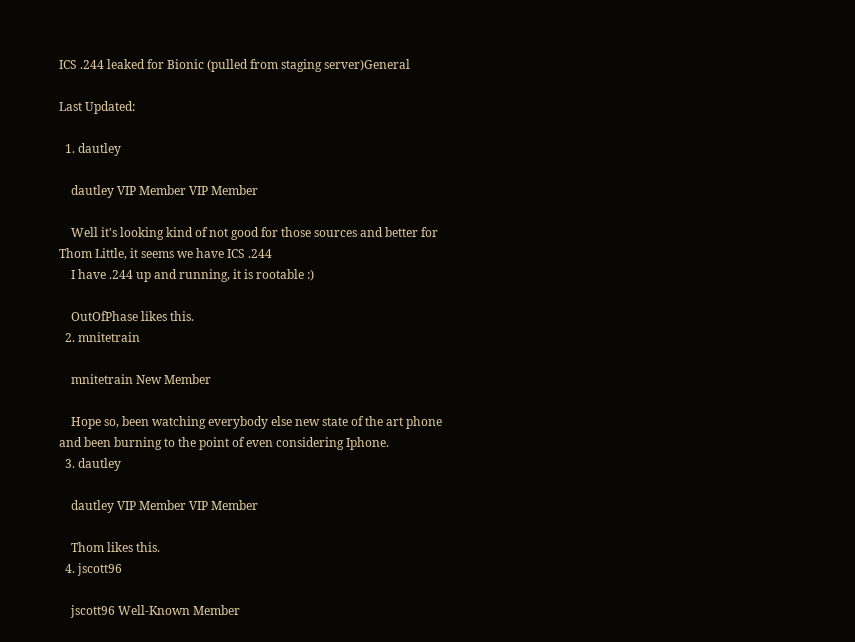ICS .244 leaked for Bionic (pulled from staging server)General

Last Updated:

  1. dautley

    dautley VIP Member VIP Member

    Well it's looking kind of not good for those sources and better for Thom Little, it seems we have ICS .244
    I have .244 up and running, it is rootable :)

    OutOfPhase likes this.
  2. mnitetrain

    mnitetrain New Member

    Hope so, been watching everybody else new state of the art phone and been burning to the point of even considering Iphone.
  3. dautley

    dautley VIP Member VIP Member

    Thom likes this.
  4. jscott96

    jscott96 Well-Known Member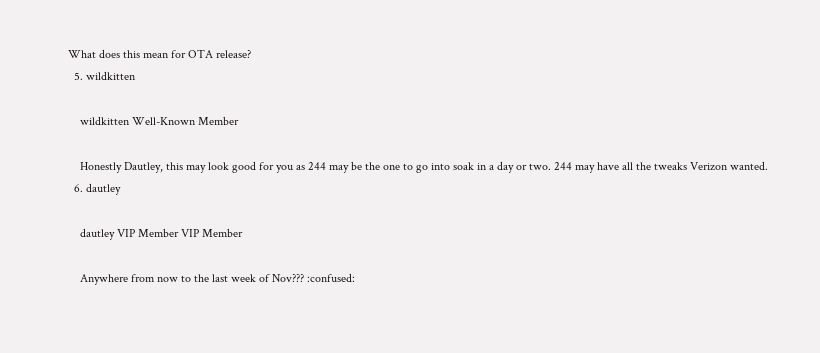What does this mean for OTA release?
  5. wildkitten

    wildkitten Well-Known Member

    Honestly Dautley, this may look good for you as 244 may be the one to go into soak in a day or two. 244 may have all the tweaks Verizon wanted.
  6. dautley

    dautley VIP Member VIP Member

    Anywhere from now to the last week of Nov??? :confused: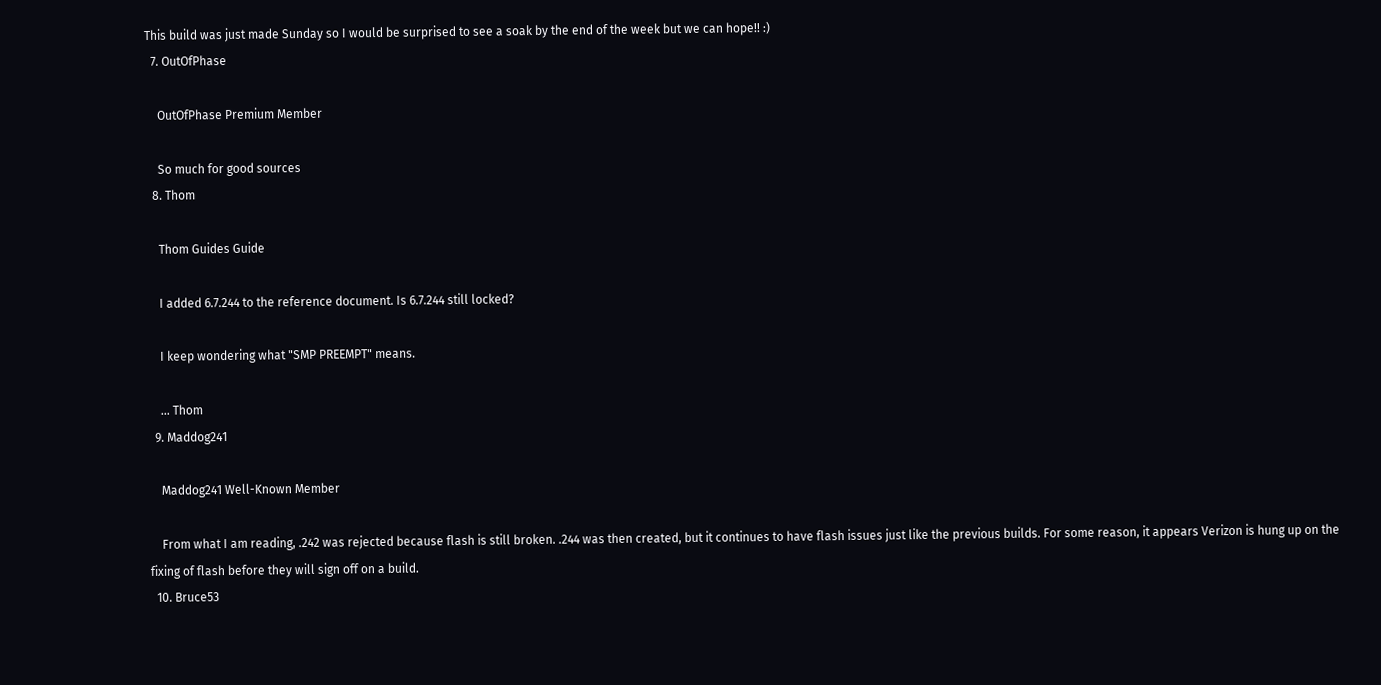This build was just made Sunday so I would be surprised to see a soak by the end of the week but we can hope!! :)
  7. OutOfPhase

    OutOfPhase Premium Member

    So much for good sources
  8. Thom

    Thom Guides Guide

    I added 6.7.244 to the reference document. Is 6.7.244 still locked?

    I keep wondering what "SMP PREEMPT" means.

    ... Thom
  9. Maddog241

    Maddog241 Well-Known Member

    From what I am reading, .242 was rejected because flash is still broken. .244 was then created, but it continues to have flash issues just like the previous builds. For some reason, it appears Verizon is hung up on the fixing of flash before they will sign off on a build.
  10. Bruce53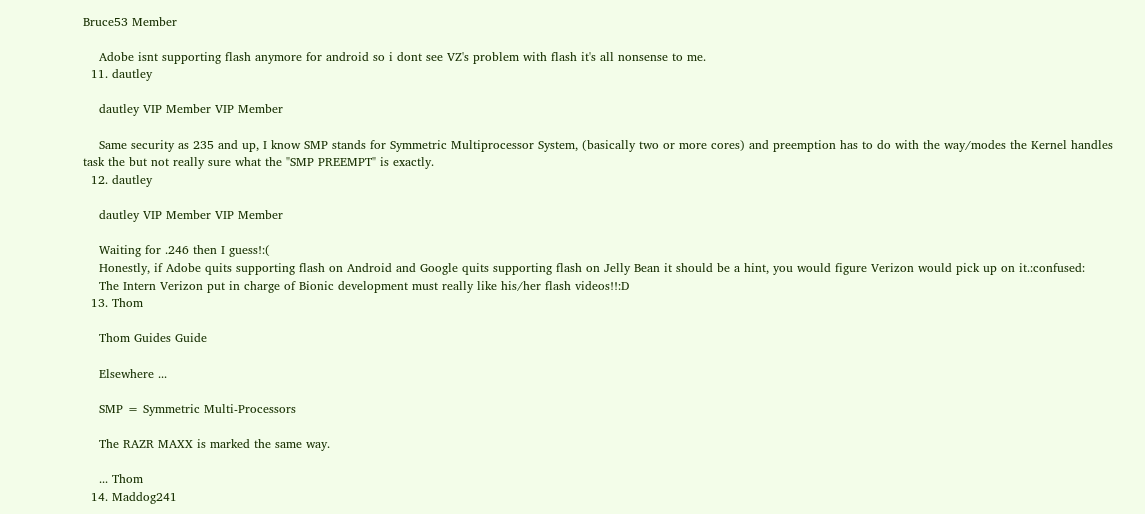Bruce53 Member

    Adobe isnt supporting flash anymore for android so i dont see VZ's problem with flash it's all nonsense to me.
  11. dautley

    dautley VIP Member VIP Member

    Same security as 235 and up, I know SMP stands for Symmetric Multiprocessor System, (basically two or more cores) and preemption has to do with the way/modes the Kernel handles task the but not really sure what the "SMP PREEMPT" is exactly.
  12. dautley

    dautley VIP Member VIP Member

    Waiting for .246 then I guess!:(
    Honestly, if Adobe quits supporting flash on Android and Google quits supporting flash on Jelly Bean it should be a hint, you would figure Verizon would pick up on it.:confused:
    The Intern Verizon put in charge of Bionic development must really like his/her flash videos!!:D
  13. Thom

    Thom Guides Guide

    Elsewhere ...

    SMP = Symmetric Multi-Processors

    The RAZR MAXX is marked the same way.

    ... Thom
  14. Maddog241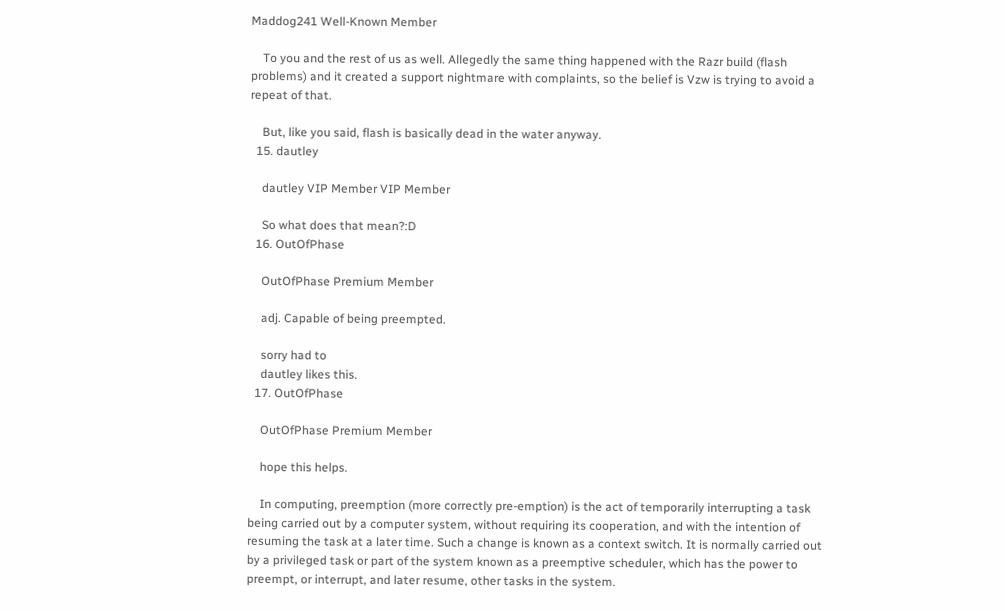Maddog241 Well-Known Member

    To you and the rest of us as well. Allegedly the same thing happened with the Razr build (flash problems) and it created a support nightmare with complaints, so the belief is Vzw is trying to avoid a repeat of that.

    But, like you said, flash is basically dead in the water anyway.
  15. dautley

    dautley VIP Member VIP Member

    So what does that mean?:D
  16. OutOfPhase

    OutOfPhase Premium Member

    adj. Capable of being preempted.

    sorry had to
    dautley likes this.
  17. OutOfPhase

    OutOfPhase Premium Member

    hope this helps.

    In computing, preemption (more correctly pre-emption) is the act of temporarily interrupting a task being carried out by a computer system, without requiring its cooperation, and with the intention of resuming the task at a later time. Such a change is known as a context switch. It is normally carried out by a privileged task or part of the system known as a preemptive scheduler, which has the power to preempt, or interrupt, and later resume, other tasks in the system.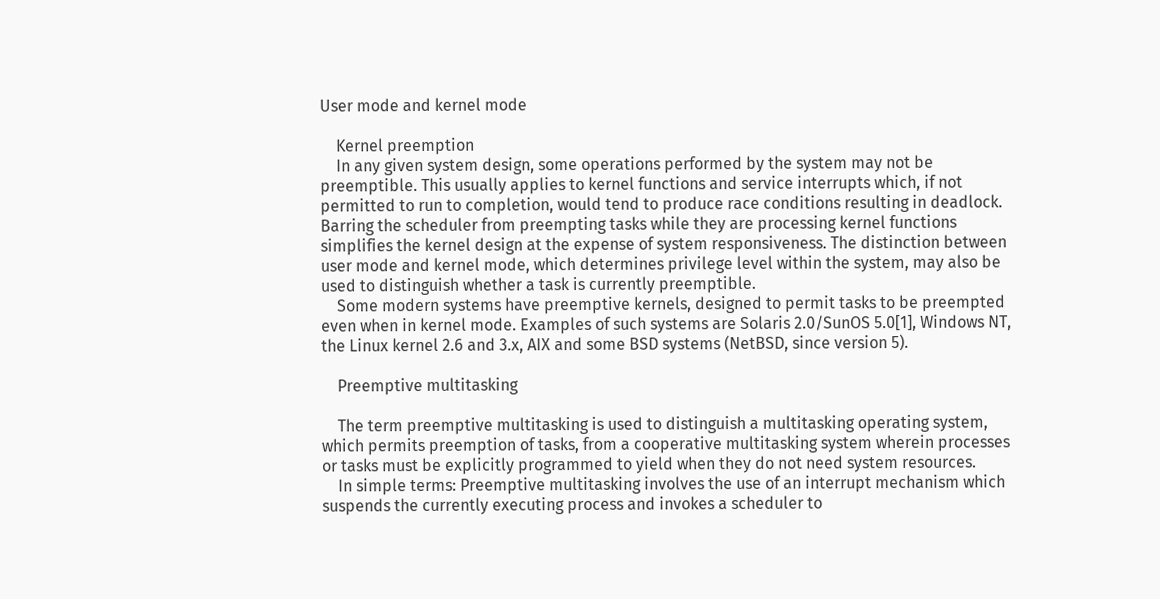User mode and kernel mode

    Kernel preemption
    In any given system design, some operations performed by the system may not be preemptible. This usually applies to kernel functions and service interrupts which, if not permitted to run to completion, would tend to produce race conditions resulting in deadlock. Barring the scheduler from preempting tasks while they are processing kernel functions simplifies the kernel design at the expense of system responsiveness. The distinction between user mode and kernel mode, which determines privilege level within the system, may also be used to distinguish whether a task is currently preemptible.
    Some modern systems have preemptive kernels, designed to permit tasks to be preempted even when in kernel mode. Examples of such systems are Solaris 2.0/SunOS 5.0[1], Windows NT, the Linux kernel 2.6 and 3.x, AIX and some BSD systems (NetBSD, since version 5).

    Preemptive multitasking

    The term preemptive multitasking is used to distinguish a multitasking operating system, which permits preemption of tasks, from a cooperative multitasking system wherein processes or tasks must be explicitly programmed to yield when they do not need system resources.
    In simple terms: Preemptive multitasking involves the use of an interrupt mechanism which suspends the currently executing process and invokes a scheduler to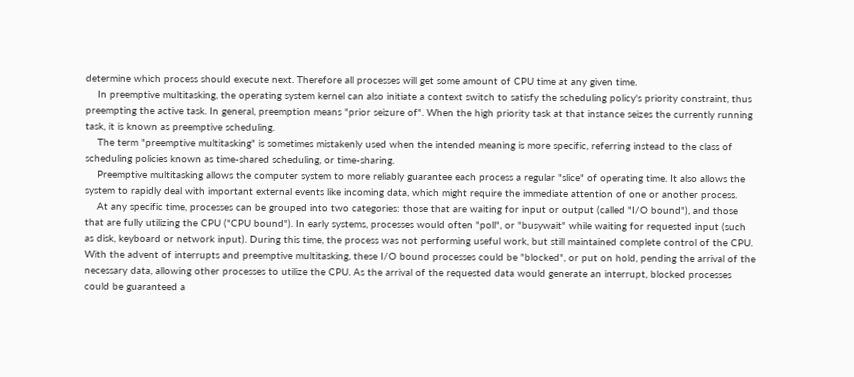determine which process should execute next. Therefore all processes will get some amount of CPU time at any given time.
    In preemptive multitasking, the operating system kernel can also initiate a context switch to satisfy the scheduling policy's priority constraint, thus preempting the active task. In general, preemption means "prior seizure of". When the high priority task at that instance seizes the currently running task, it is known as preemptive scheduling.
    The term "preemptive multitasking" is sometimes mistakenly used when the intended meaning is more specific, referring instead to the class of scheduling policies known as time-shared scheduling, or time-sharing.
    Preemptive multitasking allows the computer system to more reliably guarantee each process a regular "slice" of operating time. It also allows the system to rapidly deal with important external events like incoming data, which might require the immediate attention of one or another process.
    At any specific time, processes can be grouped into two categories: those that are waiting for input or output (called "I/O bound"), and those that are fully utilizing the CPU ("CPU bound"). In early systems, processes would often "poll", or "busywait" while waiting for requested input (such as disk, keyboard or network input). During this time, the process was not performing useful work, but still maintained complete control of the CPU. With the advent of interrupts and preemptive multitasking, these I/O bound processes could be "blocked", or put on hold, pending the arrival of the necessary data, allowing other processes to utilize the CPU. As the arrival of the requested data would generate an interrupt, blocked processes could be guaranteed a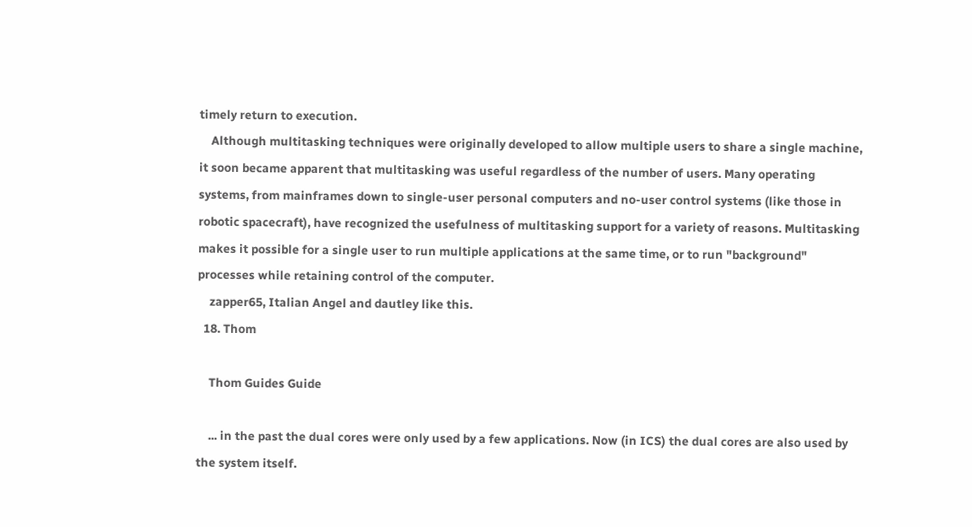timely return to execution.
    Although multitasking techniques were originally developed to allow multiple users to share a single machine, it soon became apparent that multitasking was useful regardless of the number of users. Many operating systems, from mainframes down to single-user personal computers and no-user control systems (like those in robotic spacecraft), have recognized the usefulness of multitasking support for a variety of reasons. Multitasking makes it possible for a single user to run multiple applications at the same time, or to run "background" processes while retaining control of the computer.
    zapper65, Italian Angel and dautley like this.
  18. Thom

    Thom Guides Guide

    ... in the past the dual cores were only used by a few applications. Now (in ICS) the dual cores are also used by the system itself.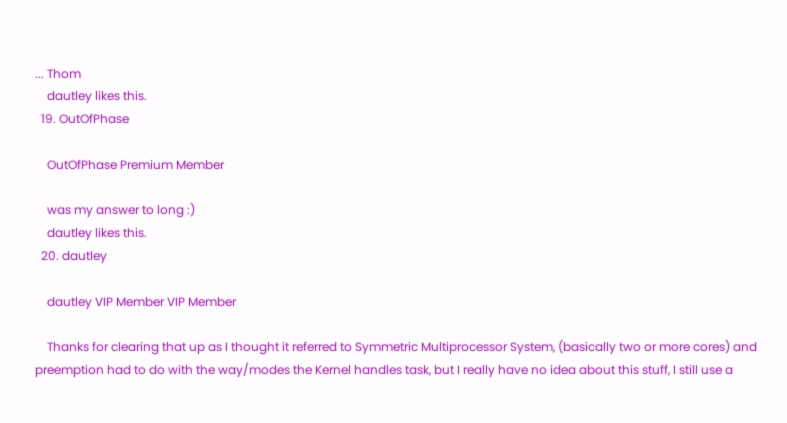... Thom
    dautley likes this.
  19. OutOfPhase

    OutOfPhase Premium Member

    was my answer to long :)
    dautley likes this.
  20. dautley

    dautley VIP Member VIP Member

    Thanks for clearing that up as I thought it referred to Symmetric Multiprocessor System, (basically two or more cores) and preemption had to do with the way/modes the Kernel handles task, but I really have no idea about this stuff, I still use a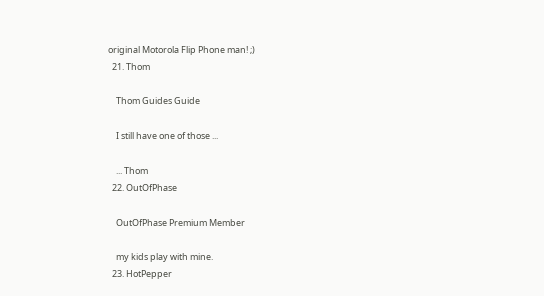original Motorola Flip Phone man! ;)
  21. Thom

    Thom Guides Guide

    I still have one of those ...

    ... Thom
  22. OutOfPhase

    OutOfPhase Premium Member

    my kids play with mine.
  23. HotPepper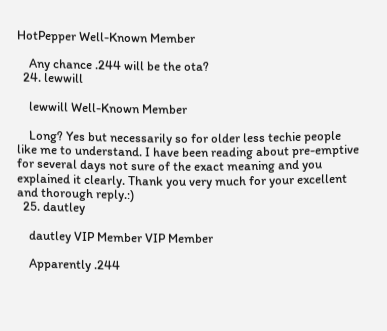HotPepper Well-Known Member

    Any chance .244 will be the ota?
  24. lewwill

    lewwill Well-Known Member

    Long? Yes but necessarily so for older less techie people like me to understand. I have been reading about pre-emptive for several days not sure of the exact meaning and you explained it clearly. Thank you very much for your excellent and thorough reply.:)
  25. dautley

    dautley VIP Member VIP Member

    Apparently .244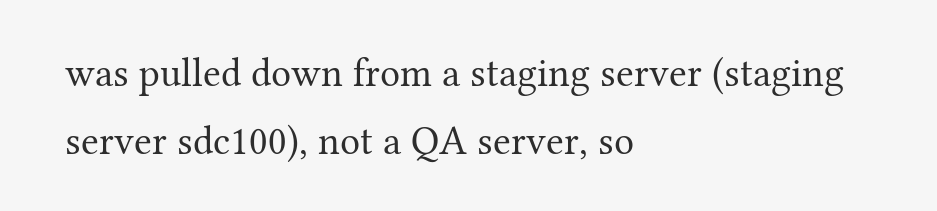was pulled down from a staging server (staging server sdc100), not a QA server, so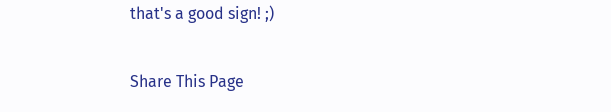that's a good sign! ;)

Share This Page